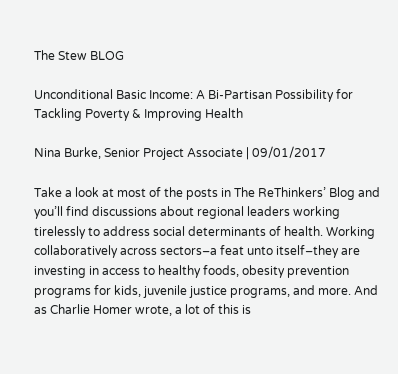The Stew BLOG

Unconditional Basic Income: A Bi-Partisan Possibility for Tackling Poverty & Improving Health

Nina Burke, Senior Project Associate | 09/01/2017

Take a look at most of the posts in The ReThinkers’ Blog and you’ll find discussions about regional leaders working tirelessly to address social determinants of health. Working collaboratively across sectors–a feat unto itself–they are investing in access to healthy foods, obesity prevention programs for kids, juvenile justice programs, and more. And as Charlie Homer wrote, a lot of this is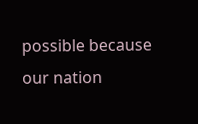possible because our nation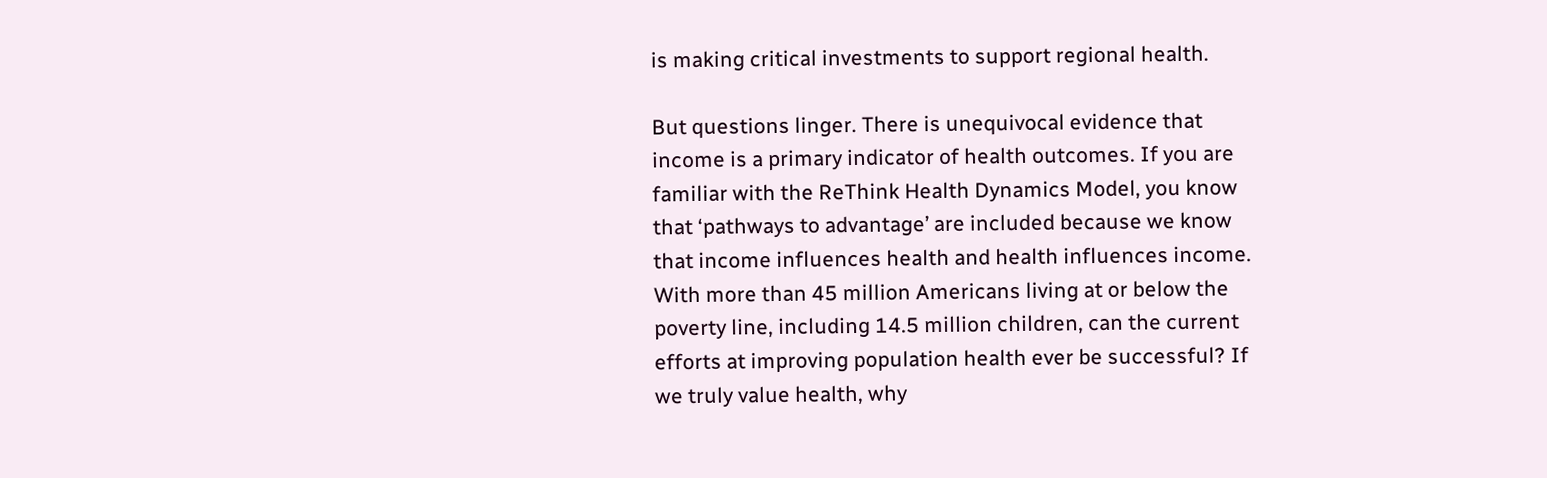is making critical investments to support regional health.

But questions linger. There is unequivocal evidence that income is a primary indicator of health outcomes. If you are familiar with the ReThink Health Dynamics Model, you know that ‘pathways to advantage’ are included because we know that income influences health and health influences income. With more than 45 million Americans living at or below the poverty line, including 14.5 million children, can the current efforts at improving population health ever be successful? If we truly value health, why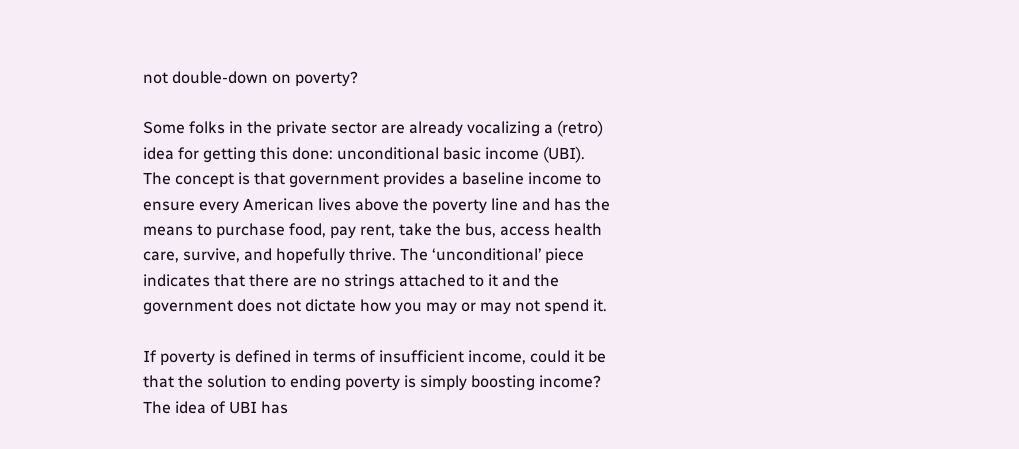not double-down on poverty?

Some folks in the private sector are already vocalizing a (retro) idea for getting this done: unconditional basic income (UBI). The concept is that government provides a baseline income to ensure every American lives above the poverty line and has the means to purchase food, pay rent, take the bus, access health care, survive, and hopefully thrive. The ‘unconditional’ piece indicates that there are no strings attached to it and the government does not dictate how you may or may not spend it.

If poverty is defined in terms of insufficient income, could it be that the solution to ending poverty is simply boosting income? The idea of UBI has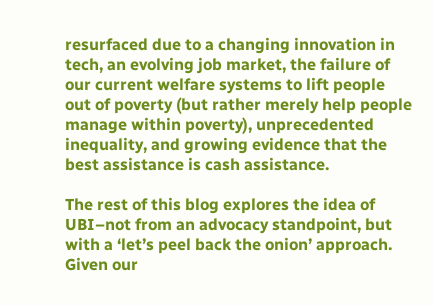resurfaced due to a changing innovation in tech, an evolving job market, the failure of our current welfare systems to lift people out of poverty (but rather merely help people manage within poverty), unprecedented inequality, and growing evidence that the best assistance is cash assistance.

The rest of this blog explores the idea of UBI–not from an advocacy standpoint, but with a ‘let’s peel back the onion’ approach. Given our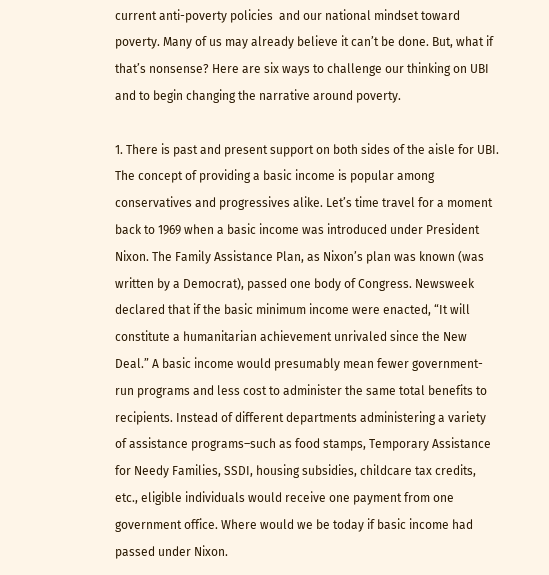current anti-poverty policies  and our national mindset toward poverty. Many of us may already believe it can’t be done. But, what if that’s nonsense? Here are six ways to challenge our thinking on UBI and to begin changing the narrative around poverty.

1. There is past and present support on both sides of the aisle for UBI. The concept of providing a basic income is popular among conservatives and progressives alike. Let’s time travel for a moment back to 1969 when a basic income was introduced under President Nixon. The Family Assistance Plan, as Nixon’s plan was known (was written by a Democrat), passed one body of Congress. Newsweek declared that if the basic minimum income were enacted, “It will constitute a humanitarian achievement unrivaled since the New Deal.” A basic income would presumably mean fewer government-run programs and less cost to administer the same total benefits to recipients. Instead of different departments administering a variety of assistance programs–such as food stamps, Temporary Assistance for Needy Families, SSDI, housing subsidies, childcare tax credits, etc., eligible individuals would receive one payment from one government office. Where would we be today if basic income had passed under Nixon.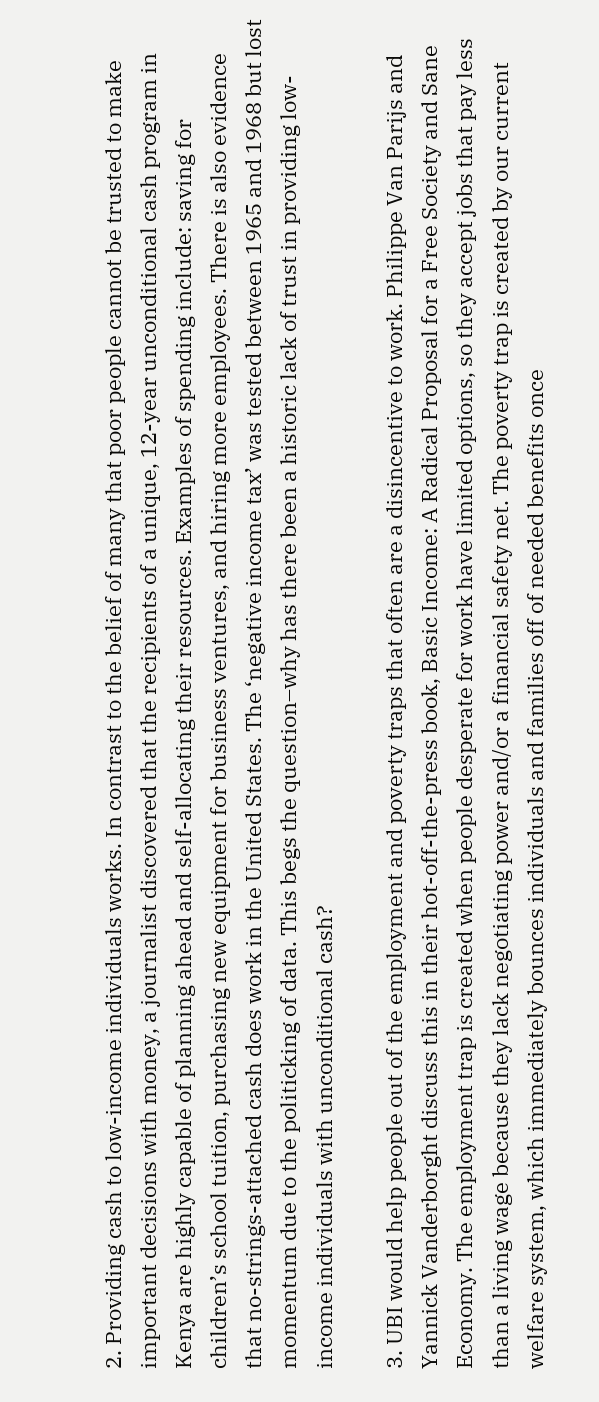2. Providing cash to low-income individuals works. In contrast to the belief of many that poor people cannot be trusted to make important decisions with money, a journalist discovered that the recipients of a unique, 12-year unconditional cash program in Kenya are highly capable of planning ahead and self-allocating their resources. Examples of spending include: saving for children’s school tuition, purchasing new equipment for business ventures, and hiring more employees. There is also evidence that no-strings-attached cash does work in the United States. The ‘negative income tax’ was tested between 1965 and 1968 but lost momentum due to the politicking of data. This begs the question–why has there been a historic lack of trust in providing low-income individuals with unconditional cash?

3. UBI would help people out of the employment and poverty traps that often are a disincentive to work. Philippe Van Parijs and Yannick Vanderborght discuss this in their hot-off-the-press book, Basic Income: A Radical Proposal for a Free Society and Sane Economy. The employment trap is created when people desperate for work have limited options, so they accept jobs that pay less than a living wage because they lack negotiating power and/or a financial safety net. The poverty trap is created by our current welfare system, which immediately bounces individuals and families off of needed benefits once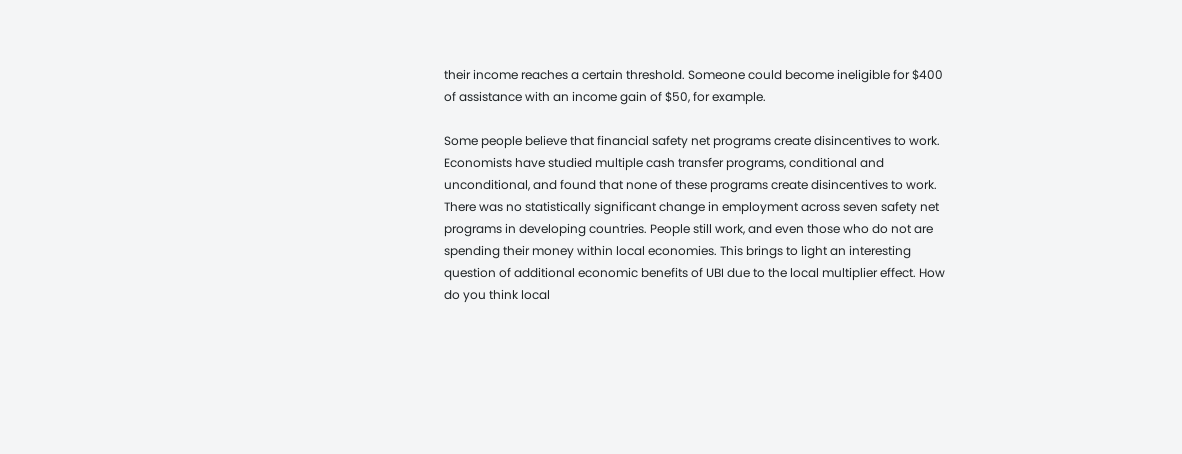their income reaches a certain threshold. Someone could become ineligible for $400 of assistance with an income gain of $50, for example.

Some people believe that financial safety net programs create disincentives to work. Economists have studied multiple cash transfer programs, conditional and unconditional, and found that none of these programs create disincentives to work. There was no statistically significant change in employment across seven safety net programs in developing countries. People still work, and even those who do not are spending their money within local economies. This brings to light an interesting question of additional economic benefits of UBI due to the local multiplier effect. How do you think local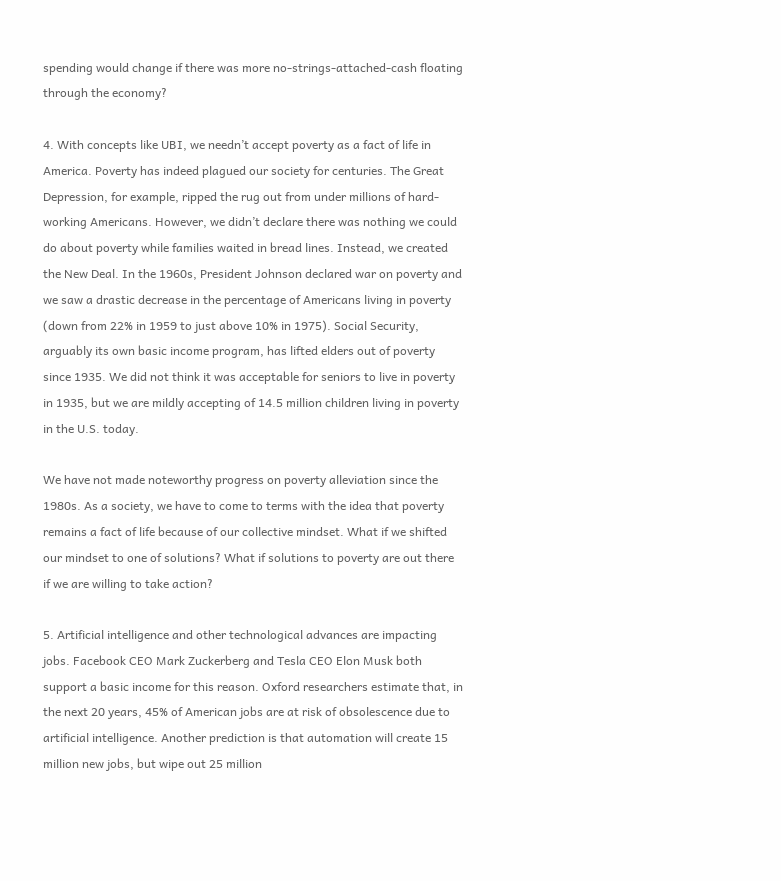spending would change if there was more no-strings-attached-cash floating through the economy?

4. With concepts like UBI, we needn’t accept poverty as a fact of life in America. Poverty has indeed plagued our society for centuries. The Great Depression, for example, ripped the rug out from under millions of hard-working Americans. However, we didn’t declare there was nothing we could do about poverty while families waited in bread lines. Instead, we created the New Deal. In the 1960s, President Johnson declared war on poverty and we saw a drastic decrease in the percentage of Americans living in poverty (down from 22% in 1959 to just above 10% in 1975). Social Security, arguably its own basic income program, has lifted elders out of poverty since 1935. We did not think it was acceptable for seniors to live in poverty in 1935, but we are mildly accepting of 14.5 million children living in poverty in the U.S. today.

We have not made noteworthy progress on poverty alleviation since the 1980s. As a society, we have to come to terms with the idea that poverty remains a fact of life because of our collective mindset. What if we shifted our mindset to one of solutions? What if solutions to poverty are out there if we are willing to take action?

5. Artificial intelligence and other technological advances are impacting jobs. Facebook CEO Mark Zuckerberg and Tesla CEO Elon Musk both support a basic income for this reason. Oxford researchers estimate that, in the next 20 years, 45% of American jobs are at risk of obsolescence due to artificial intelligence. Another prediction is that automation will create 15 million new jobs, but wipe out 25 million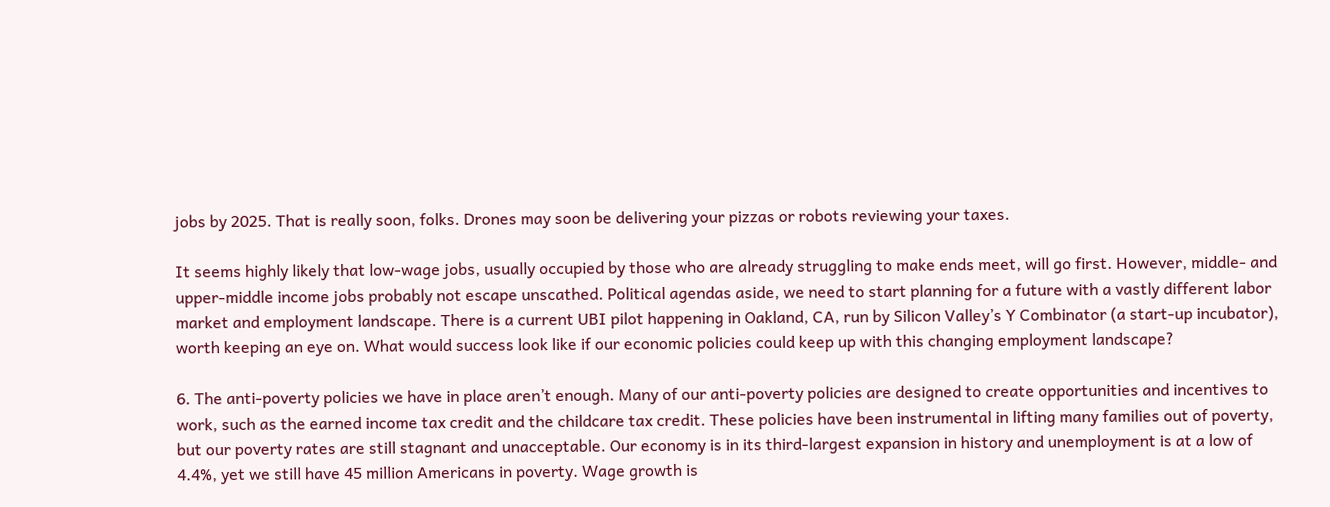jobs by 2025. That is really soon, folks. Drones may soon be delivering your pizzas or robots reviewing your taxes.

It seems highly likely that low-wage jobs, usually occupied by those who are already struggling to make ends meet, will go first. However, middle- and upper-middle income jobs probably not escape unscathed. Political agendas aside, we need to start planning for a future with a vastly different labor market and employment landscape. There is a current UBI pilot happening in Oakland, CA, run by Silicon Valley’s Y Combinator (a start-up incubator), worth keeping an eye on. What would success look like if our economic policies could keep up with this changing employment landscape?

6. The anti-poverty policies we have in place aren’t enough. Many of our anti-poverty policies are designed to create opportunities and incentives to work, such as the earned income tax credit and the childcare tax credit. These policies have been instrumental in lifting many families out of poverty, but our poverty rates are still stagnant and unacceptable. Our economy is in its third-largest expansion in history and unemployment is at a low of 4.4%, yet we still have 45 million Americans in poverty. Wage growth is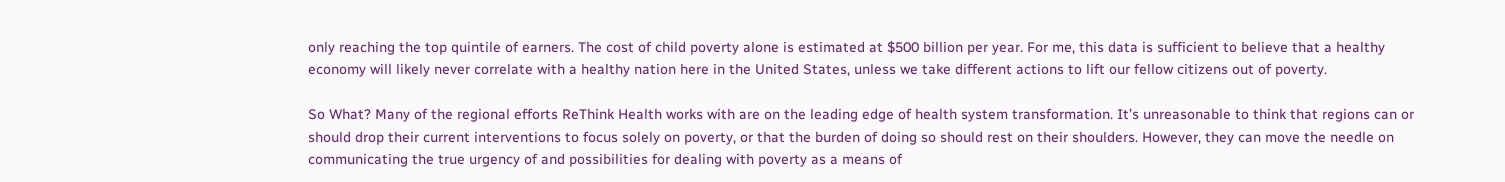only reaching the top quintile of earners. The cost of child poverty alone is estimated at $500 billion per year. For me, this data is sufficient to believe that a healthy economy will likely never correlate with a healthy nation here in the United States, unless we take different actions to lift our fellow citizens out of poverty.

So What? Many of the regional efforts ReThink Health works with are on the leading edge of health system transformation. It’s unreasonable to think that regions can or should drop their current interventions to focus solely on poverty, or that the burden of doing so should rest on their shoulders. However, they can move the needle on communicating the true urgency of and possibilities for dealing with poverty as a means of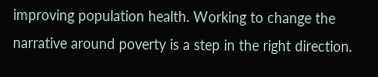improving population health. Working to change the narrative around poverty is a step in the right direction.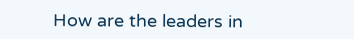How are the leaders in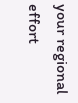your regional effort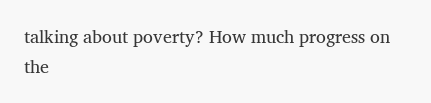talking about poverty? How much progress on the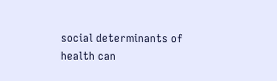social determinants of health can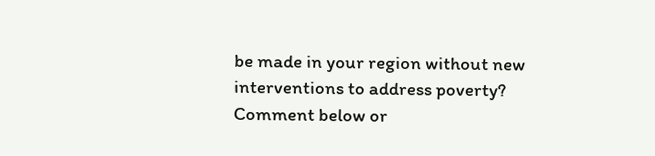be made in your region without new interventions to address poverty? Comment below or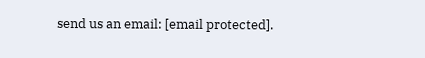send us an email: [email protected].